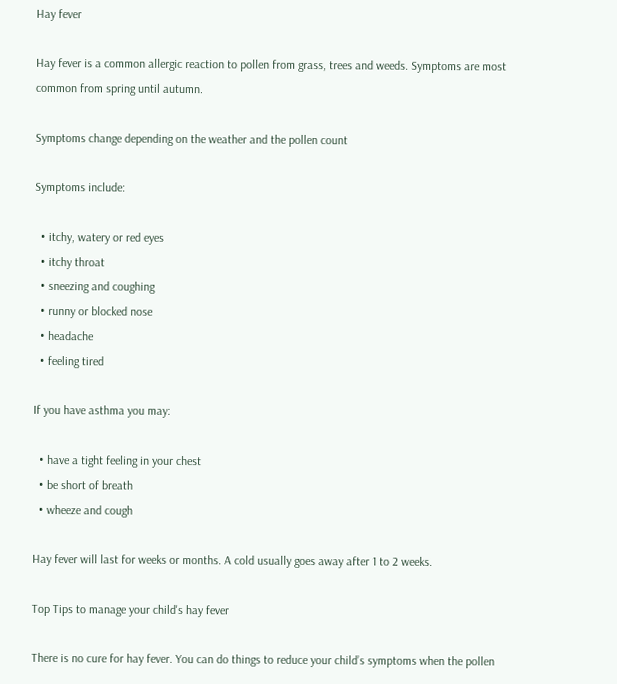Hay fever

Hay fever is a common allergic reaction to pollen from grass, trees and weeds. Symptoms are most common from spring until autumn.

Symptoms change depending on the weather and the pollen count

Symptoms include:

  • itchy, watery or red eyes
  • itchy throat
  • sneezing and coughing
  • runny or blocked nose
  • headache
  • feeling tired

If you have asthma you may:

  • have a tight feeling in your chest
  • be short of breath
  • wheeze and cough

Hay fever will last for weeks or months. A cold usually goes away after 1 to 2 weeks.

Top Tips to manage your child's hay fever

There is no cure for hay fever. You can do things to reduce your child’s symptoms when the pollen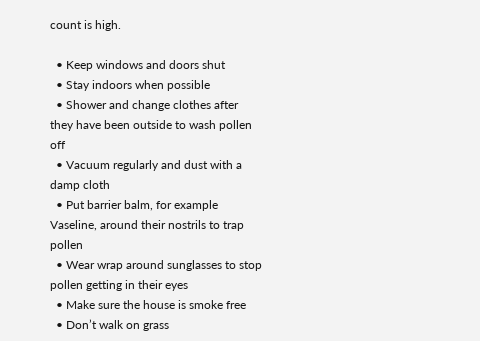count is high.

  • Keep windows and doors shut
  • Stay indoors when possible
  • Shower and change clothes after they have been outside to wash pollen off
  • Vacuum regularly and dust with a damp cloth
  • Put barrier balm, for example Vaseline, around their nostrils to trap pollen
  • Wear wrap around sunglasses to stop pollen getting in their eyes
  • Make sure the house is smoke free
  • Don’t walk on grass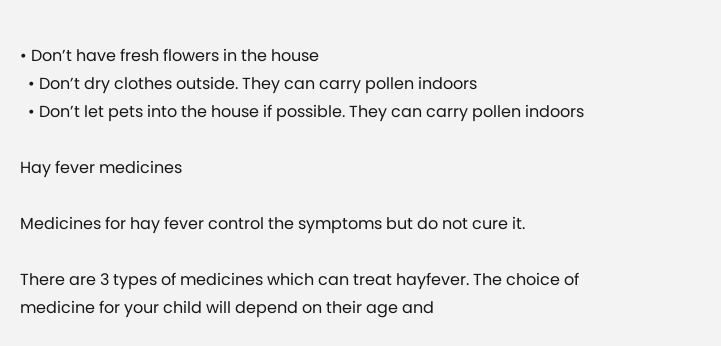• Don’t have fresh flowers in the house
  • Don’t dry clothes outside. They can carry pollen indoors
  • Don’t let pets into the house if possible. They can carry pollen indoors

Hay fever medicines

Medicines for hay fever control the symptoms but do not cure it.

There are 3 types of medicines which can treat hayfever. The choice of medicine for your child will depend on their age and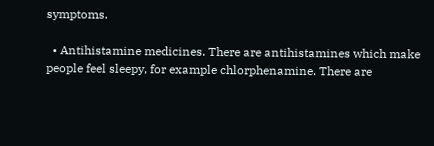symptoms.

  • Antihistamine medicines. There are antihistamines which make people feel sleepy, for example chlorphenamine. There are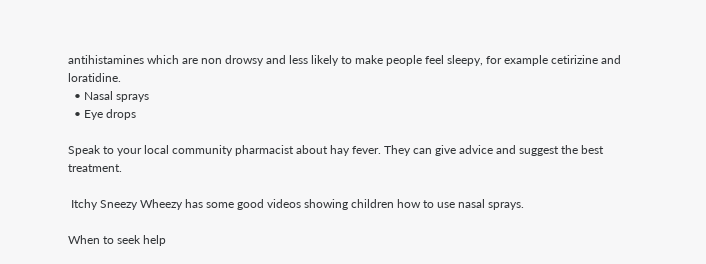antihistamines which are non drowsy and less likely to make people feel sleepy, for example cetirizine and loratidine.
  • Nasal sprays
  • Eye drops

Speak to your local community pharmacist about hay fever. They can give advice and suggest the best treatment.

 Itchy Sneezy Wheezy has some good videos showing children how to use nasal sprays.

When to seek help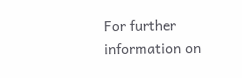For further information on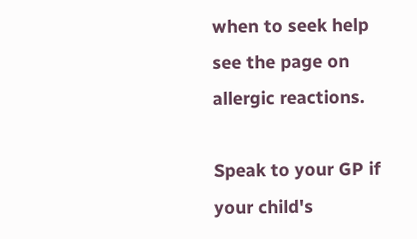when to seek help see the page on allergic reactions.

Speak to your GP if your child's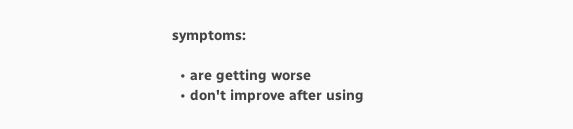symptoms:

  • are getting worse
  • don't improve after using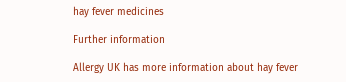hay fever medicines

Further information

Allergy UK has more information about hay fever